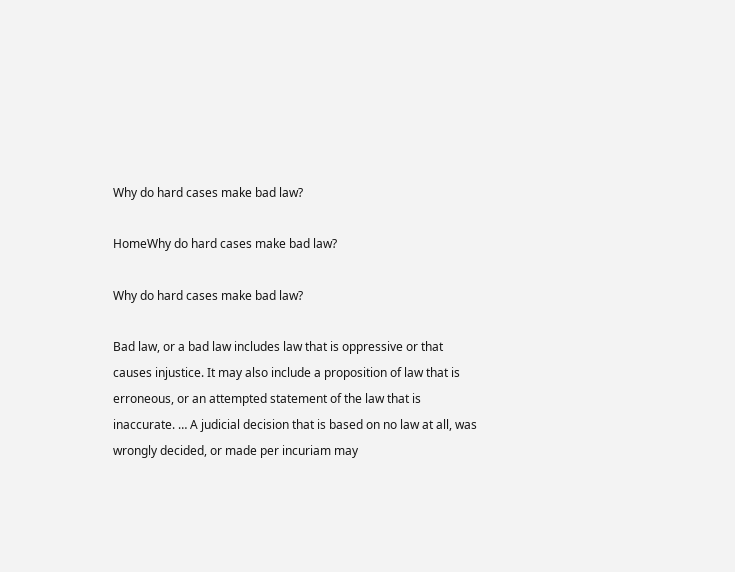Why do hard cases make bad law?

HomeWhy do hard cases make bad law?

Why do hard cases make bad law?

Bad law, or a bad law includes law that is oppressive or that causes injustice. It may also include a proposition of law that is erroneous, or an attempted statement of the law that is inaccurate. … A judicial decision that is based on no law at all, was wrongly decided, or made per incuriam may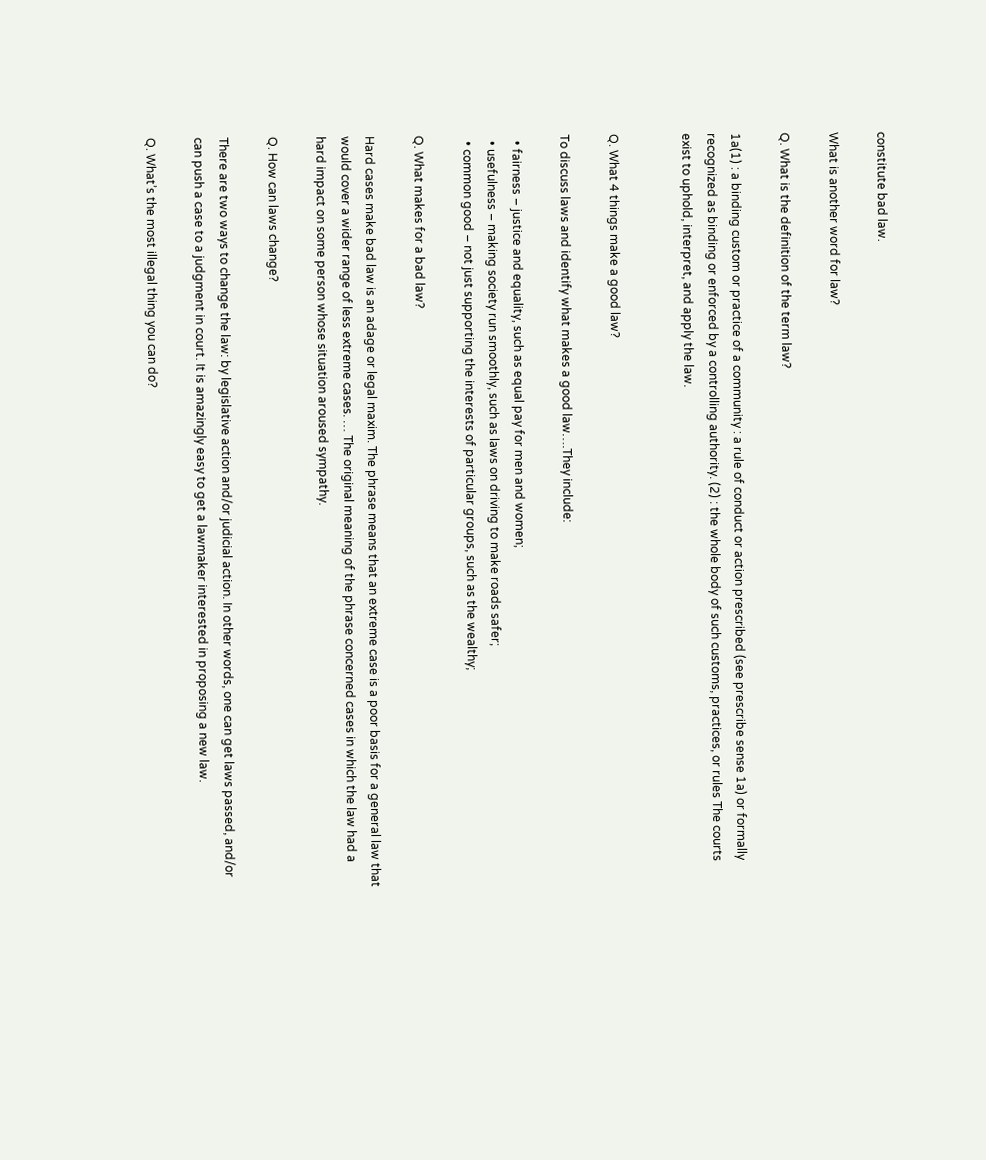constitute bad law.

What is another word for law?

Q. What is the definition of the term law?

1a(1) : a binding custom or practice of a community : a rule of conduct or action prescribed (see prescribe sense 1a) or formally recognized as binding or enforced by a controlling authority. (2) : the whole body of such customs, practices, or rules The courts exist to uphold, interpret, and apply the law.


Q. What 4 things make a good law?

To discuss laws and identify what makes a good law….They include:

  • fairness – justice and equality, such as equal pay for men and women;
  • usefulness – making society run smoothly, such as laws on driving to make roads safer;
  • common good – not just supporting the interests of particular groups, such as the wealthy;

Q. What makes for a bad law?

Hard cases make bad law is an adage or legal maxim. The phrase means that an extreme case is a poor basis for a general law that would cover a wider range of less extreme cases. … The original meaning of the phrase concerned cases in which the law had a hard impact on some person whose situation aroused sympathy.

Q. How can laws change?

There are two ways to change the law: by legislative action and/or judicial action. In other words, one can get laws passed, and/or can push a case to a judgment in court. It is amazingly easy to get a lawmaker interested in proposing a new law.

Q. What’s the most illegal thing you can do?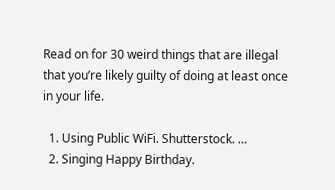Read on for 30 weird things that are illegal that you’re likely guilty of doing at least once in your life.

  1. Using Public WiFi. Shutterstock. …
  2. Singing Happy Birthday.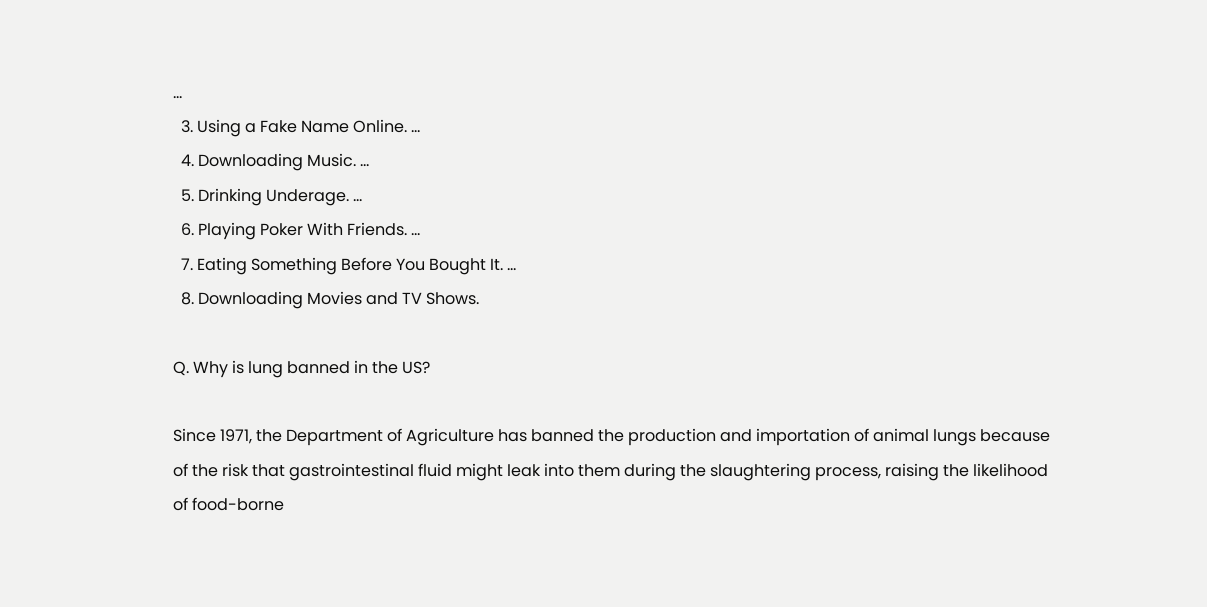…
  3. Using a Fake Name Online. …
  4. Downloading Music. …
  5. Drinking Underage. …
  6. Playing Poker With Friends. …
  7. Eating Something Before You Bought It. …
  8. Downloading Movies and TV Shows.

Q. Why is lung banned in the US?

Since 1971, the Department of Agriculture has banned the production and importation of animal lungs because of the risk that gastrointestinal fluid might leak into them during the slaughtering process, raising the likelihood of food-borne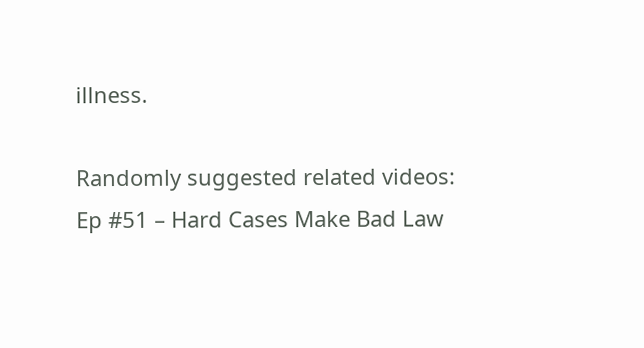illness.

Randomly suggested related videos:
Ep #51 – Hard Cases Make Bad Law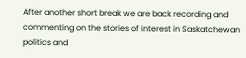After another short break we are back recording and commenting on the stories of interest in Saskatchewan politics and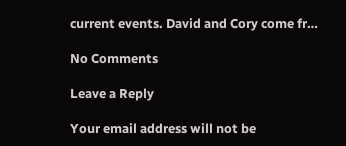current events. David and Cory come fr…

No Comments

Leave a Reply

Your email address will not be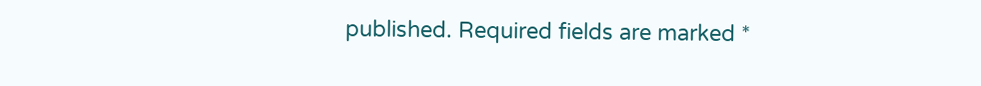published. Required fields are marked *